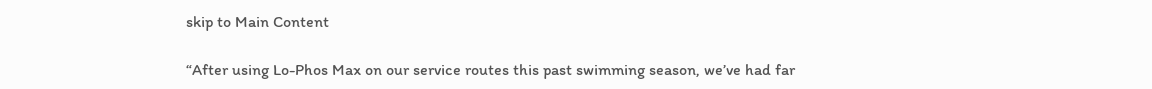skip to Main Content

“After using Lo-Phos Max on our service routes this past swimming season, we’ve had far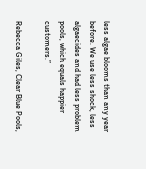less algae blooms than any year before. We use less shock, less algaecides and had less problem pools, which equals happier customers.”

Rebecca Giles, Clear Blue Pools,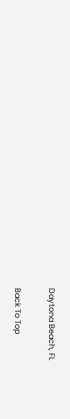Daytona Beach, FL

Back To Top